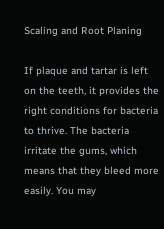Scaling and Root Planing

If plaque and tartar is left on the teeth, it provides the right conditions for bacteria to thrive. The bacteria irritate the gums, which means that they bleed more easily. You may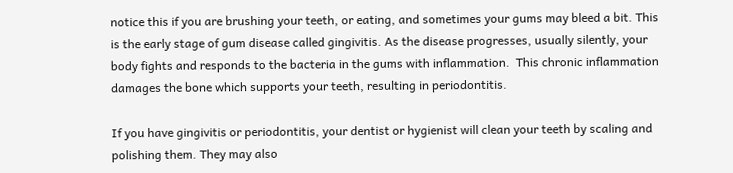notice this if you are brushing your teeth, or eating, and sometimes your gums may bleed a bit. This is the early stage of gum disease called gingivitis. As the disease progresses, usually silently, your body fights and responds to the bacteria in the gums with inflammation.  This chronic inflammation damages the bone which supports your teeth, resulting in periodontitis.

If you have gingivitis or periodontitis, your dentist or hygienist will clean your teeth by scaling and polishing them. They may also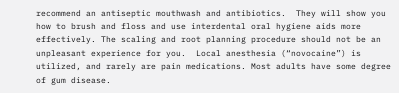recommend an antiseptic mouthwash and antibiotics.  They will show you how to brush and floss and use interdental oral hygiene aids more effectively. The scaling and root planning procedure should not be an unpleasant experience for you.  Local anesthesia (“novocaine”) is utilized, and rarely are pain medications. Most adults have some degree of gum disease.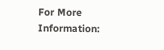For More Information: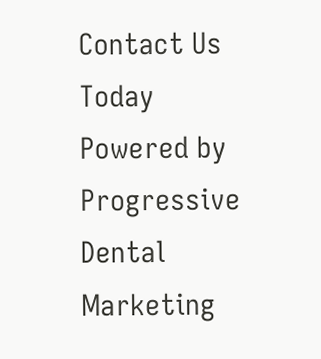Contact Us Today
Powered by Progressive Dental Marketing